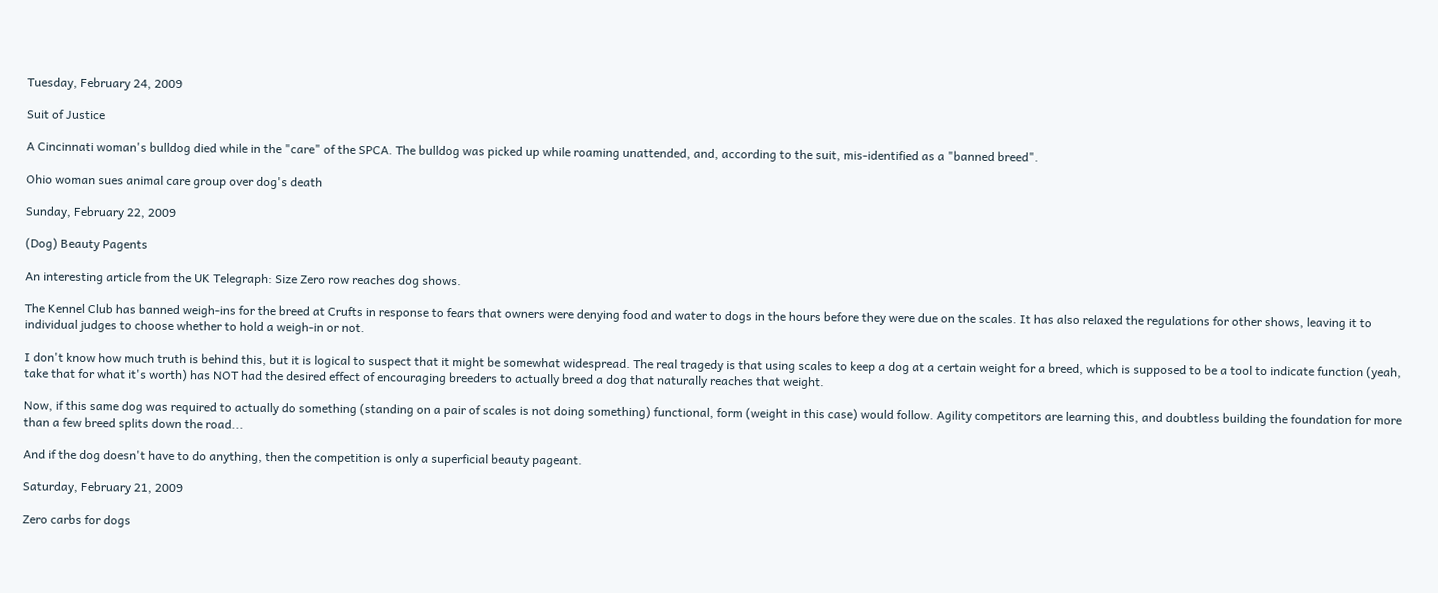Tuesday, February 24, 2009

Suit of Justice

A Cincinnati woman's bulldog died while in the "care" of the SPCA. The bulldog was picked up while roaming unattended, and, according to the suit, mis-identified as a "banned breed".

Ohio woman sues animal care group over dog's death

Sunday, February 22, 2009

(Dog) Beauty Pagents

An interesting article from the UK Telegraph: Size Zero row reaches dog shows.

The Kennel Club has banned weigh-ins for the breed at Crufts in response to fears that owners were denying food and water to dogs in the hours before they were due on the scales. It has also relaxed the regulations for other shows, leaving it to individual judges to choose whether to hold a weigh-in or not.

I don't know how much truth is behind this, but it is logical to suspect that it might be somewhat widespread. The real tragedy is that using scales to keep a dog at a certain weight for a breed, which is supposed to be a tool to indicate function (yeah, take that for what it's worth) has NOT had the desired effect of encouraging breeders to actually breed a dog that naturally reaches that weight.

Now, if this same dog was required to actually do something (standing on a pair of scales is not doing something) functional, form (weight in this case) would follow. Agility competitors are learning this, and doubtless building the foundation for more than a few breed splits down the road...

And if the dog doesn't have to do anything, then the competition is only a superficial beauty pageant.

Saturday, February 21, 2009

Zero carbs for dogs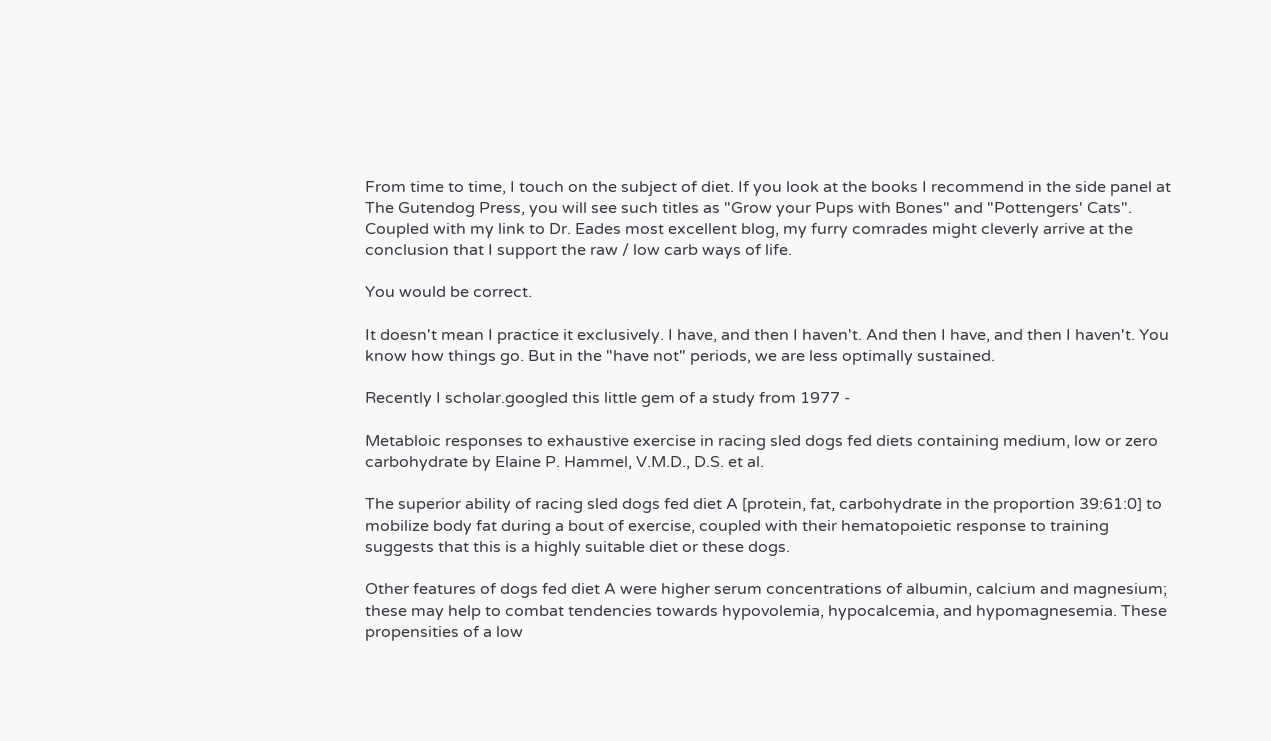From time to time, I touch on the subject of diet. If you look at the books I recommend in the side panel at The Gutendog Press, you will see such titles as "Grow your Pups with Bones" and "Pottengers' Cats". Coupled with my link to Dr. Eades most excellent blog, my furry comrades might cleverly arrive at the conclusion that I support the raw / low carb ways of life.

You would be correct.

It doesn't mean I practice it exclusively. I have, and then I haven't. And then I have, and then I haven't. You know how things go. But in the "have not" periods, we are less optimally sustained.

Recently I scholar.googled this little gem of a study from 1977 -

Metabloic responses to exhaustive exercise in racing sled dogs fed diets containing medium, low or zero carbohydrate by Elaine P. Hammel, V.M.D., D.S. et al.

The superior ability of racing sled dogs fed diet A [protein, fat, carbohydrate in the proportion 39:61:0] to mobilize body fat during a bout of exercise, coupled with their hematopoietic response to training suggests that this is a highly suitable diet or these dogs.

Other features of dogs fed diet A were higher serum concentrations of albumin, calcium and magnesium; these may help to combat tendencies towards hypovolemia, hypocalcemia, and hypomagnesemia. These propensities of a low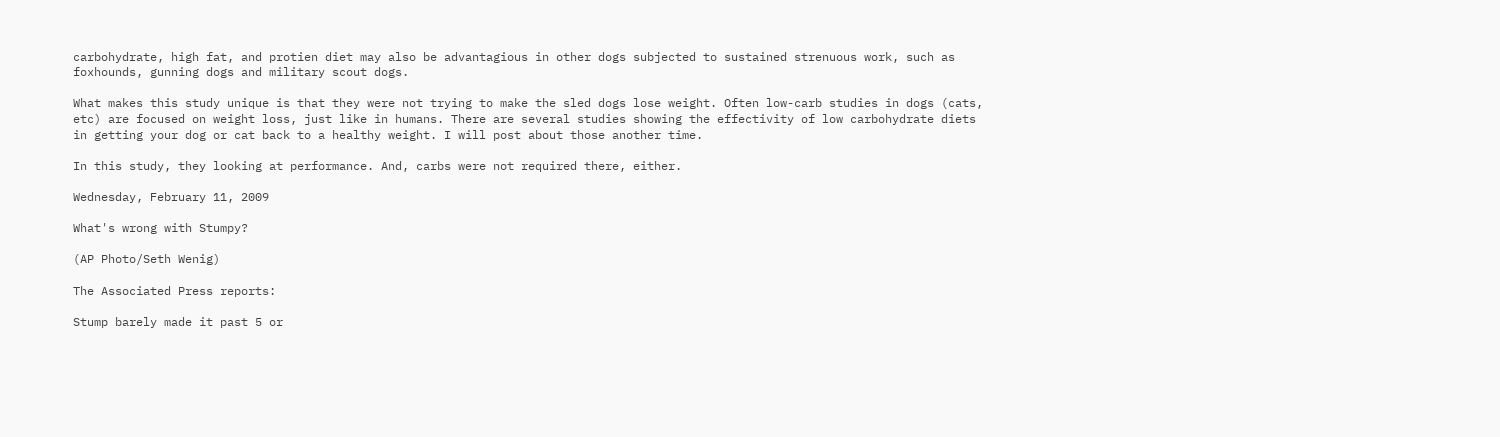carbohydrate, high fat, and protien diet may also be advantagious in other dogs subjected to sustained strenuous work, such as foxhounds, gunning dogs and military scout dogs.

What makes this study unique is that they were not trying to make the sled dogs lose weight. Often low-carb studies in dogs (cats, etc) are focused on weight loss, just like in humans. There are several studies showing the effectivity of low carbohydrate diets in getting your dog or cat back to a healthy weight. I will post about those another time.

In this study, they looking at performance. And, carbs were not required there, either.

Wednesday, February 11, 2009

What's wrong with Stumpy?

(AP Photo/Seth Wenig)

The Associated Press reports:

Stump barely made it past 5 or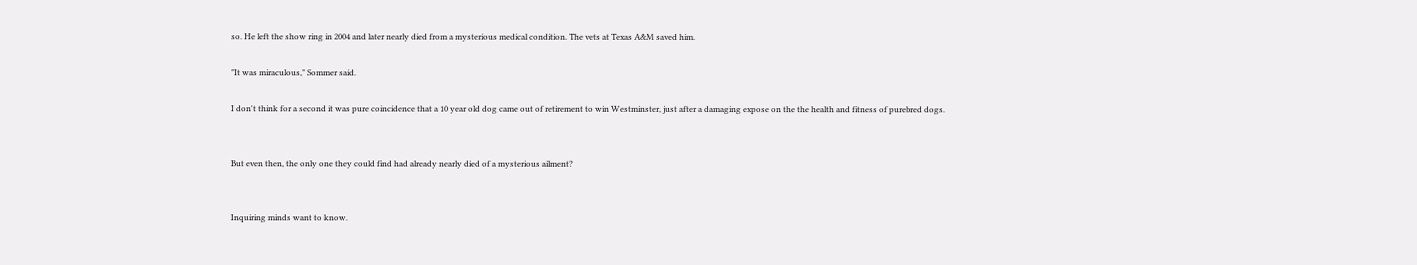so. He left the show ring in 2004 and later nearly died from a mysterious medical condition. The vets at Texas A&M saved him.

"It was miraculous," Sommer said.

I don't think for a second it was pure coincidence that a 10 year old dog came out of retirement to win Westminster, just after a damaging expose on the the health and fitness of purebred dogs.


But even then, the only one they could find had already nearly died of a mysterious ailment?


Inquiring minds want to know.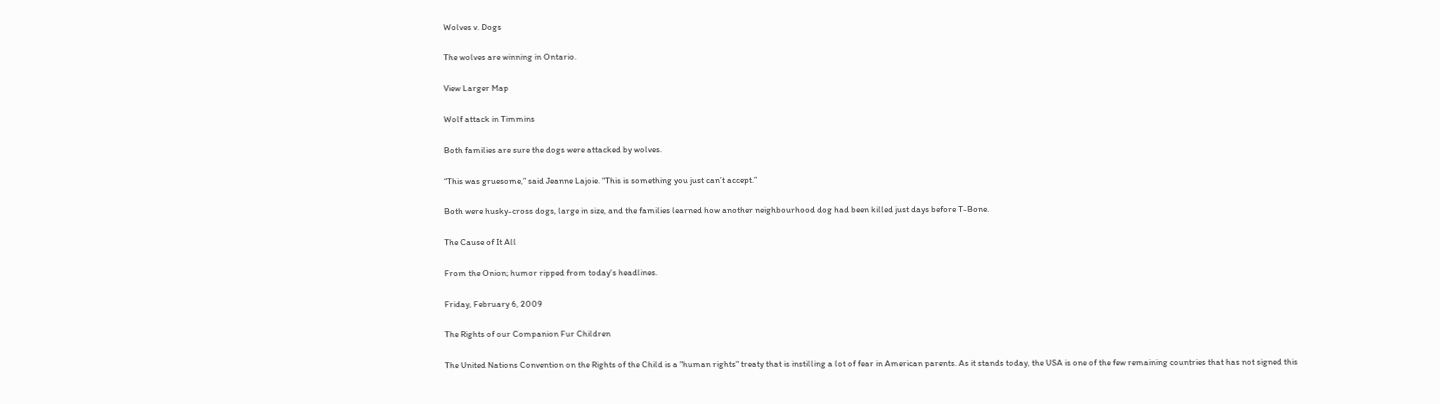Wolves v. Dogs

The wolves are winning in Ontario.

View Larger Map

Wolf attack in Timmins

Both families are sure the dogs were attacked by wolves.

“This was gruesome,” said Jeanne Lajoie. “This is something you just can’t accept.”

Both were husky-cross dogs, large in size, and the families learned how another neighbourhood dog had been killed just days before T-Bone.

The Cause of It All

From the Onion; humor ripped from today's headlines.

Friday, February 6, 2009

The Rights of our Companion Fur Children

The United Nations Convention on the Rights of the Child is a "human rights" treaty that is instilling a lot of fear in American parents. As it stands today, the USA is one of the few remaining countries that has not signed this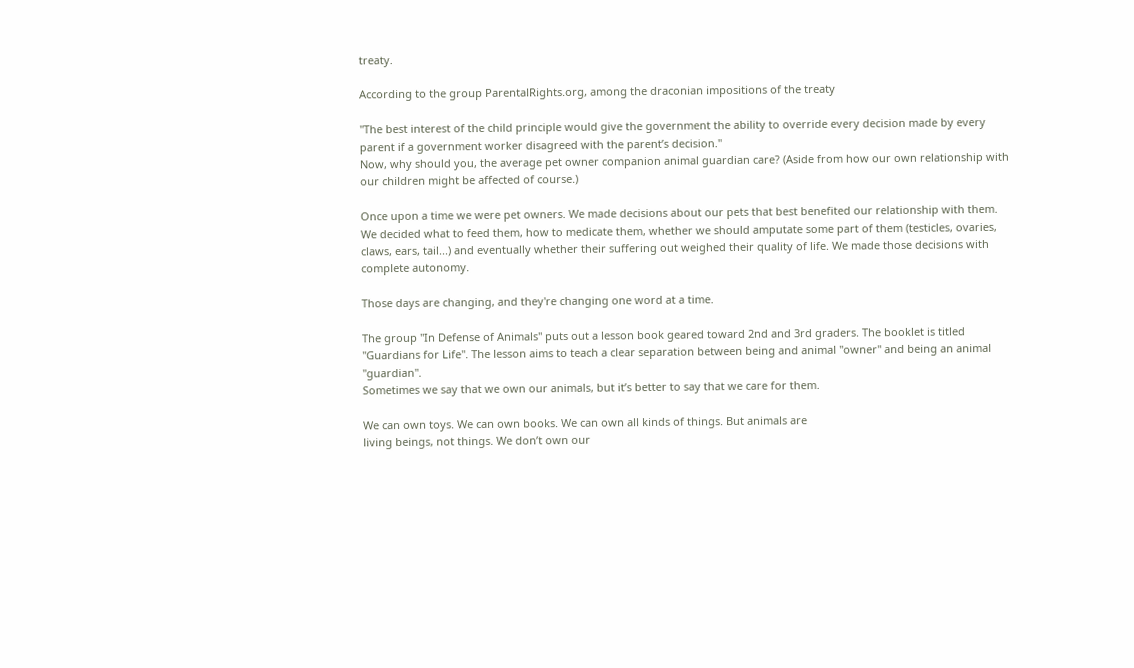treaty.

According to the group ParentalRights.org, among the draconian impositions of the treaty

"The best interest of the child principle would give the government the ability to override every decision made by every parent if a government worker disagreed with the parent’s decision."
Now, why should you, the average pet owner companion animal guardian care? (Aside from how our own relationship with our children might be affected of course.)

Once upon a time we were pet owners. We made decisions about our pets that best benefited our relationship with them. We decided what to feed them, how to medicate them, whether we should amputate some part of them (testicles, ovaries, claws, ears, tail...) and eventually whether their suffering out weighed their quality of life. We made those decisions with complete autonomy.

Those days are changing, and they're changing one word at a time.

The group "In Defense of Animals" puts out a lesson book geared toward 2nd and 3rd graders. The booklet is titled "Guardians for Life". The lesson aims to teach a clear separation between being and animal "owner" and being an animal "guardian".
Sometimes we say that we own our animals, but it’s better to say that we care for them.

We can own toys. We can own books. We can own all kinds of things. But animals are
living beings, not things. We don’t own our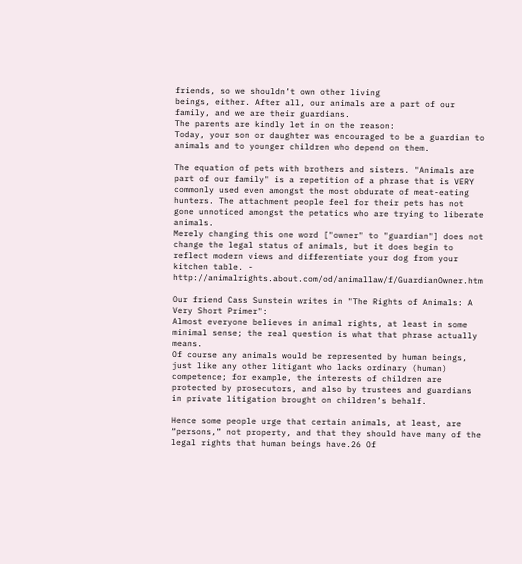friends, so we shouldn’t own other living
beings, either. After all, our animals are a part of our family, and we are their guardians.
The parents are kindly let in on the reason:
Today, your son or daughter was encouraged to be a guardian to animals and to younger children who depend on them.

The equation of pets with brothers and sisters. "Animals are part of our family" is a repetition of a phrase that is VERY commonly used even amongst the most obdurate of meat-eating hunters. The attachment people feel for their pets has not gone unnoticed amongst the petatics who are trying to liberate animals.
Merely changing this one word ["owner" to "guardian"] does not change the legal status of animals, but it does begin to reflect modern views and differentiate your dog from your kitchen table. - http://animalrights.about.com/od/animallaw/f/GuardianOwner.htm

Our friend Cass Sunstein writes in "The Rights of Animals: A Very Short Primer":
Almost everyone believes in animal rights, at least in some minimal sense; the real question is what that phrase actually means.
Of course any animals would be represented by human beings, just like any other litigant who lacks ordinary (human) competence; for example, the interests of children are protected by prosecutors, and also by trustees and guardians in private litigation brought on children’s behalf.

Hence some people urge that certain animals, at least, are “persons,” not property, and that they should have many of the legal rights that human beings have.26 Of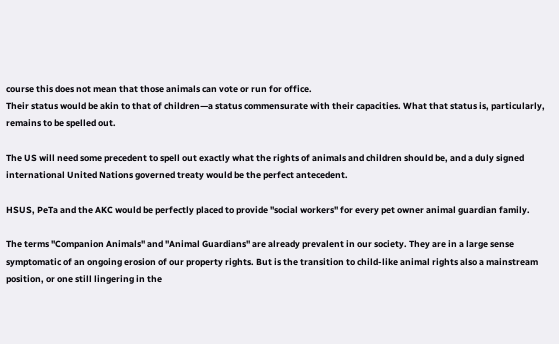course this does not mean that those animals can vote or run for office.
Their status would be akin to that of children—a status commensurate with their capacities. What that status is, particularly, remains to be spelled out.

The US will need some precedent to spell out exactly what the rights of animals and children should be, and a duly signed international United Nations governed treaty would be the perfect antecedent.

HSUS, PeTa and the AKC would be perfectly placed to provide "social workers" for every pet owner animal guardian family.

The terms "Companion Animals" and "Animal Guardians" are already prevalent in our society. They are in a large sense symptomatic of an ongoing erosion of our property rights. But is the transition to child-like animal rights also a mainstream position, or one still lingering in the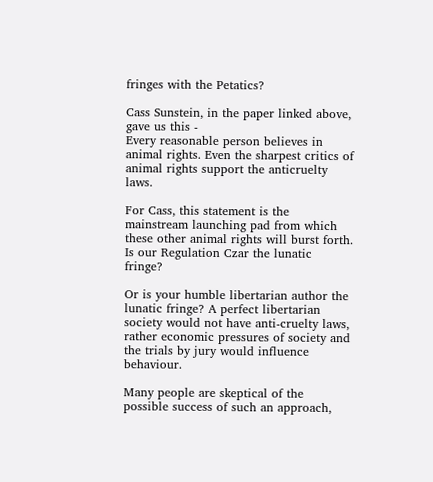fringes with the Petatics?

Cass Sunstein, in the paper linked above, gave us this -
Every reasonable person believes in animal rights. Even the sharpest critics of animal rights support the anticruelty laws.

For Cass, this statement is the mainstream launching pad from which these other animal rights will burst forth. Is our Regulation Czar the lunatic fringe?

Or is your humble libertarian author the lunatic fringe? A perfect libertarian society would not have anti-cruelty laws, rather economic pressures of society and the trials by jury would influence behaviour.

Many people are skeptical of the possible success of such an approach,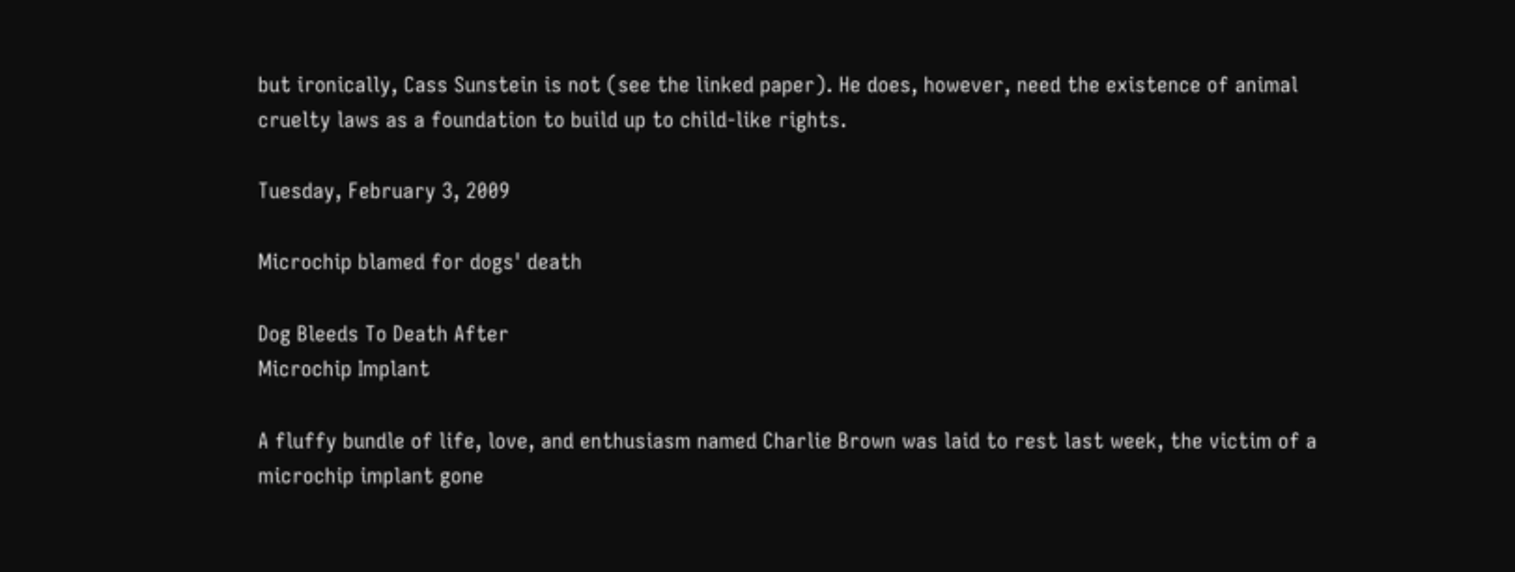but ironically, Cass Sunstein is not (see the linked paper). He does, however, need the existence of animal cruelty laws as a foundation to build up to child-like rights.

Tuesday, February 3, 2009

Microchip blamed for dogs' death

Dog Bleeds To Death After
Microchip Implant

A fluffy bundle of life, love, and enthusiasm named Charlie Brown was laid to rest last week, the victim of a microchip implant gone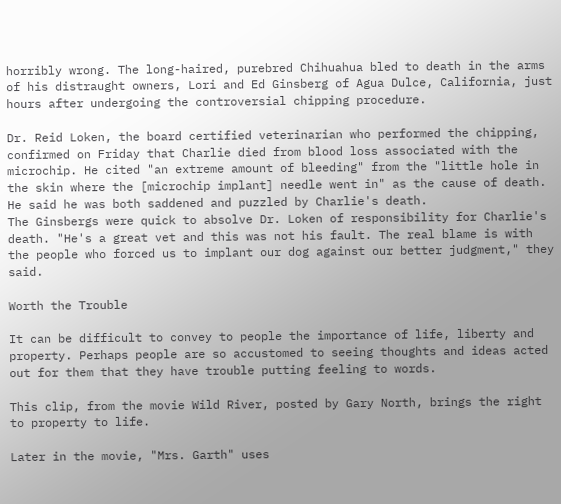horribly wrong. The long-haired, purebred Chihuahua bled to death in the arms of his distraught owners, Lori and Ed Ginsberg of Agua Dulce, California, just hours after undergoing the controversial chipping procedure.

Dr. Reid Loken, the board certified veterinarian who performed the chipping, confirmed on Friday that Charlie died from blood loss associated with the microchip. He cited "an extreme amount of bleeding" from the "little hole in the skin where the [microchip implant] needle went in" as the cause of death. He said he was both saddened and puzzled by Charlie's death.
The Ginsbergs were quick to absolve Dr. Loken of responsibility for Charlie's death. "He's a great vet and this was not his fault. The real blame is with the people who forced us to implant our dog against our better judgment," they said.

Worth the Trouble

It can be difficult to convey to people the importance of life, liberty and property. Perhaps people are so accustomed to seeing thoughts and ideas acted out for them that they have trouble putting feeling to words.

This clip, from the movie Wild River, posted by Gary North, brings the right to property to life.

Later in the movie, "Mrs. Garth" uses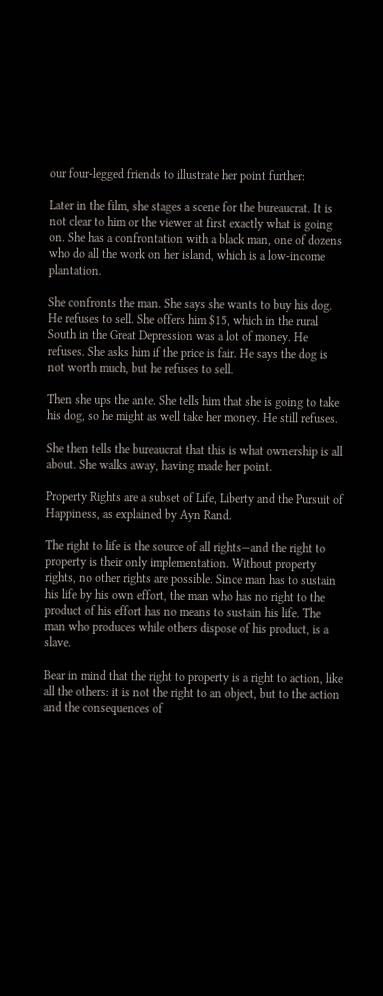our four-legged friends to illustrate her point further:

Later in the film, she stages a scene for the bureaucrat. It is not clear to him or the viewer at first exactly what is going on. She has a confrontation with a black man, one of dozens who do all the work on her island, which is a low-income plantation.

She confronts the man. She says she wants to buy his dog. He refuses to sell. She offers him $15, which in the rural South in the Great Depression was a lot of money. He refuses. She asks him if the price is fair. He says the dog is not worth much, but he refuses to sell.

Then she ups the ante. She tells him that she is going to take his dog, so he might as well take her money. He still refuses.

She then tells the bureaucrat that this is what ownership is all about. She walks away, having made her point.

Property Rights are a subset of Life, Liberty and the Pursuit of Happiness, as explained by Ayn Rand.

The right to life is the source of all rights—and the right to property is their only implementation. Without property rights, no other rights are possible. Since man has to sustain his life by his own effort, the man who has no right to the product of his effort has no means to sustain his life. The man who produces while others dispose of his product, is a slave.

Bear in mind that the right to property is a right to action, like all the others: it is not the right to an object, but to the action and the consequences of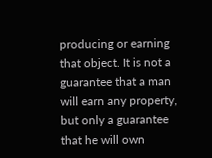producing or earning that object. It is not a guarantee that a man will earn any property, but only a guarantee that he will own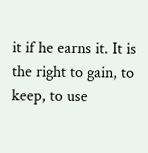it if he earns it. It is the right to gain, to keep, to use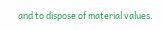and to dispose of material values.